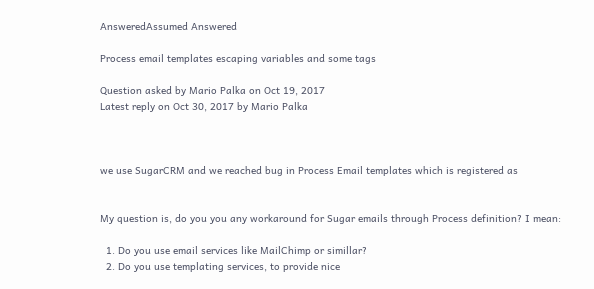AnsweredAssumed Answered

Process email templates escaping variables and some tags

Question asked by Mario Palka on Oct 19, 2017
Latest reply on Oct 30, 2017 by Mario Palka



we use SugarCRM and we reached bug in Process Email templates which is registered as


My question is, do you you any workaround for Sugar emails through Process definition? I mean:

  1. Do you use email services like MailChimp or simillar?
  2. Do you use templating services, to provide nice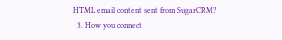HTML email content sent from SugarCRM?
  3. How you connect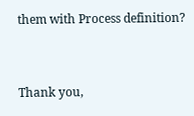them with Process definition?


Thank you,